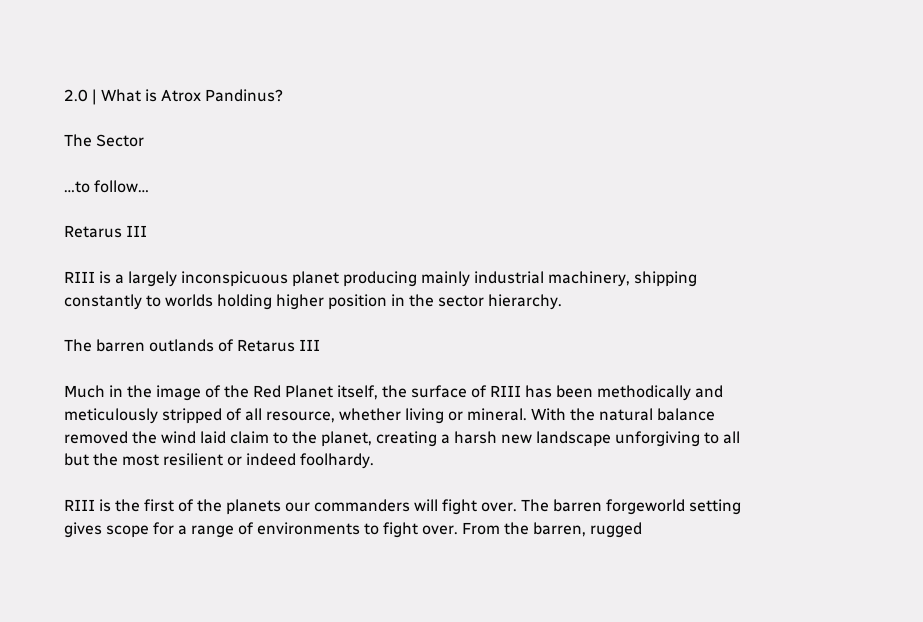2.0 | What is Atrox Pandinus?

The Sector

…to follow…

Retarus III

RIII is a largely inconspicuous planet producing mainly industrial machinery, shipping constantly to worlds holding higher position in the sector hierarchy.

The barren outlands of Retarus III

Much in the image of the Red Planet itself, the surface of RIII has been methodically and meticulously stripped of all resource, whether living or mineral. With the natural balance removed the wind laid claim to the planet, creating a harsh new landscape unforgiving to all but the most resilient or indeed foolhardy.

RIII is the first of the planets our commanders will fight over. The barren forgeworld setting gives scope for a range of environments to fight over. From the barren, rugged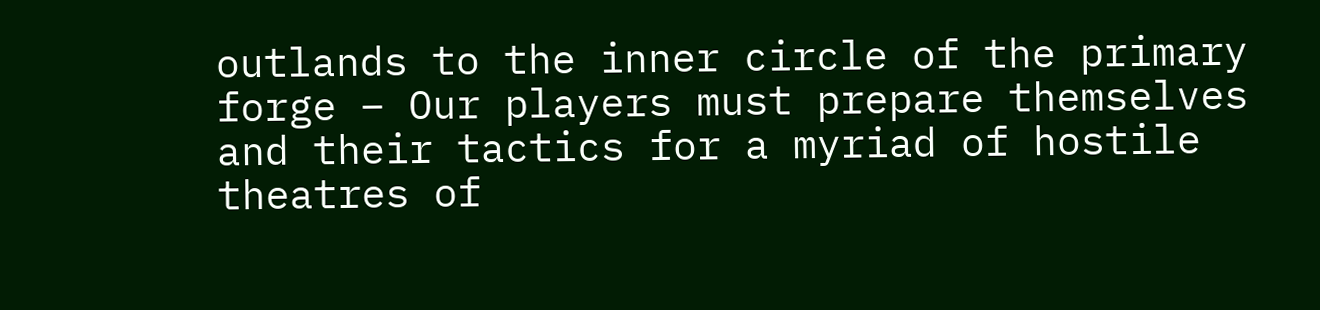outlands to the inner circle of the primary forge – Our players must prepare themselves and their tactics for a myriad of hostile theatres of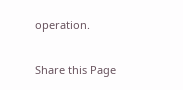operation.

Share this Page